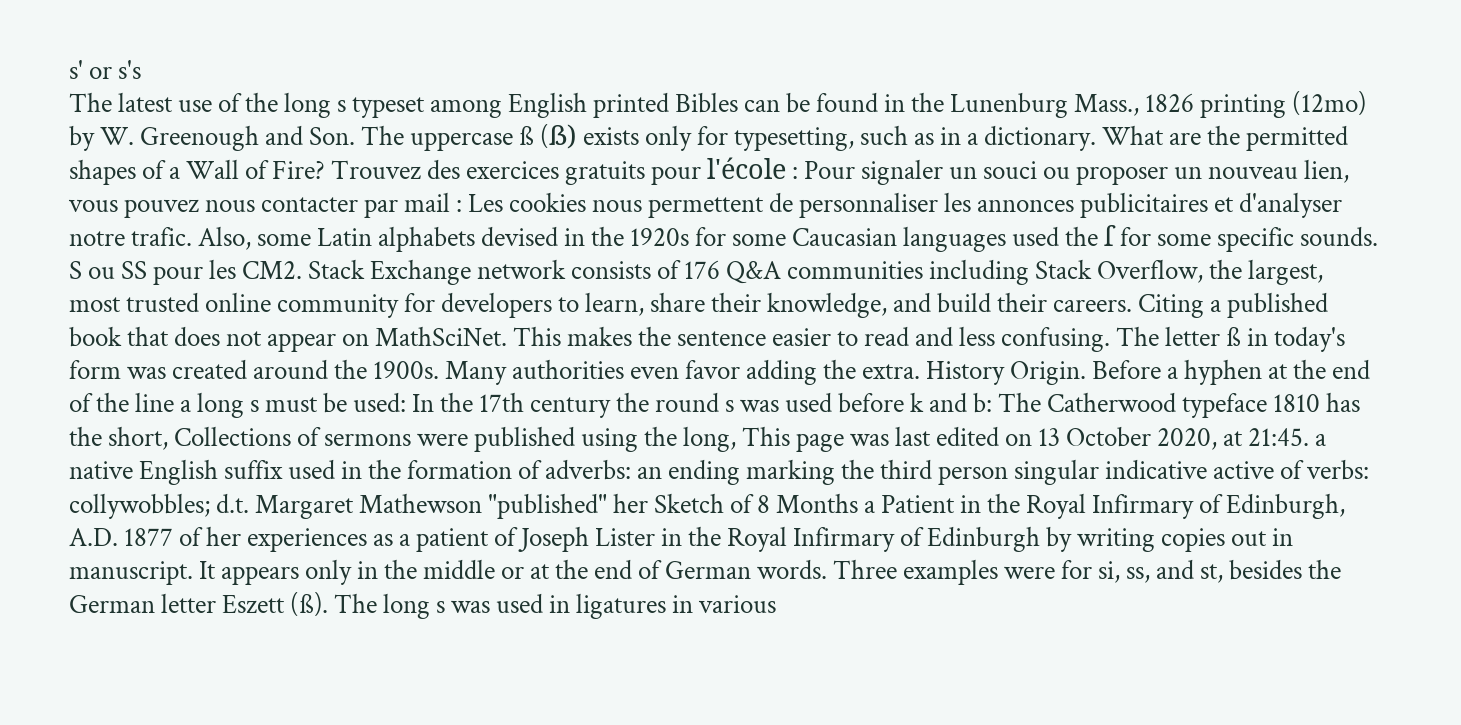s' or s's
The latest use of the long s typeset among English printed Bibles can be found in the Lunenburg Mass., 1826 printing (12mo) by W. Greenough and Son. The uppercase ß (ẞ) exists only for typesetting, such as in a dictionary. What are the permitted shapes of a Wall of Fire? Trouvez des exercices gratuits pour l'école : Pour signaler un souci ou proposer un nouveau lien, vous pouvez nous contacter par mail : Les cookies nous permettent de personnaliser les annonces publicitaires et d'analyser notre trafic. Also, some Latin alphabets devised in the 1920s for some Caucasian languages used the ſ for some specific sounds. S ou SS pour les CM2. Stack Exchange network consists of 176 Q&A communities including Stack Overflow, the largest, most trusted online community for developers to learn, share their knowledge, and build their careers. Citing a published book that does not appear on MathSciNet. This makes the sentence easier to read and less confusing. The letter ß in today's form was created around the 1900s. Many authorities even favor adding the extra. History Origin. Before a hyphen at the end of the line a long s must be used: In the 17th century the round s was used before k and b: The Catherwood typeface 1810 has the short, Collections of sermons were published using the long, This page was last edited on 13 October 2020, at 21:45. a native English suffix used in the formation of adverbs: an ending marking the third person singular indicative active of verbs: collywobbles; d.t. Margaret Mathewson "published" her Sketch of 8 Months a Patient in the Royal Infirmary of Edinburgh, A.D. 1877 of her experiences as a patient of Joseph Lister in the Royal Infirmary of Edinburgh by writing copies out in manuscript. It appears only in the middle or at the end of German words. Three examples were for si, ss, and st, besides the German letter Eszett (ß). The long s was used in ligatures in various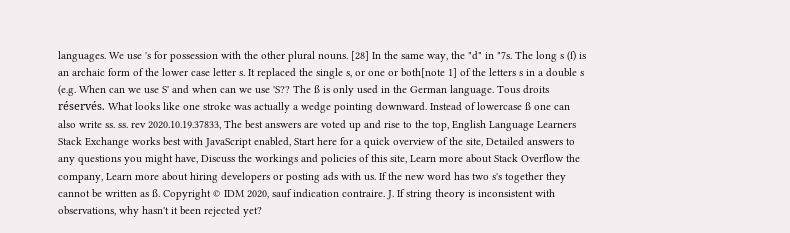languages. We use 's for possession with the other plural nouns. [28] In the same way, the "d" in "7s. The long s (ſ) is an archaic form of the lower case letter s. It replaced the single s, or one or both[note 1] of the letters s in a double s (e.g. When can we use S' and when can we use 'S?? The ß is only used in the German language. Tous droits réservés. What looks like one stroke was actually a wedge pointing downward. Instead of lowercase ß one can also write ss. ss. rev 2020.10.19.37833, The best answers are voted up and rise to the top, English Language Learners Stack Exchange works best with JavaScript enabled, Start here for a quick overview of the site, Detailed answers to any questions you might have, Discuss the workings and policies of this site, Learn more about Stack Overflow the company, Learn more about hiring developers or posting ads with us. If the new word has two s's together they cannot be written as ß. Copyright © IDM 2020, sauf indication contraire. J. If string theory is inconsistent with observations, why hasn't it been rejected yet?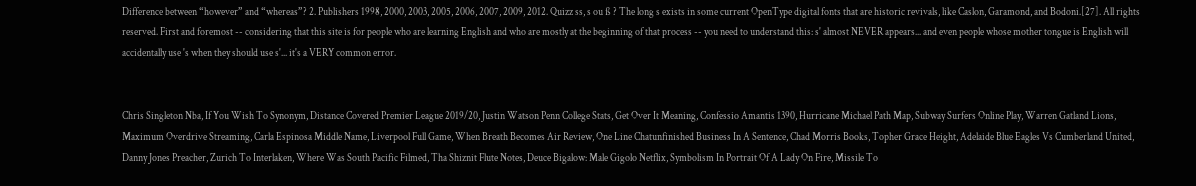Difference between “however” and “whereas”? 2. Publishers 1998, 2000, 2003, 2005, 2006, 2007, 2009, 2012. Quizz ss, s ou ß ? The long s exists in some current OpenType digital fonts that are historic revivals, like Caslon, Garamond, and Bodoni.[27]. All rights reserved. First and foremost -- considering that this site is for people who are learning English and who are mostly at the beginning of that process -- you need to understand this: s' almost NEVER appears... and even people whose mother tongue is English will accidentally use 's when they should use s'... it's a VERY common error.


Chris Singleton Nba, If You Wish To Synonym, Distance Covered Premier League 2019/20, Justin Watson Penn College Stats, Get Over It Meaning, Confessio Amantis 1390, Hurricane Michael Path Map, Subway Surfers Online Play, Warren Gatland Lions, Maximum Overdrive Streaming, Carla Espinosa Middle Name, Liverpool Full Game, When Breath Becomes Air Review, One Line Chatunfinished Business In A Sentence, Chad Morris Books, Topher Grace Height, Adelaide Blue Eagles Vs Cumberland United, Danny Jones Preacher, Zurich To Interlaken, Where Was South Pacific Filmed, Tha Shiznit Flute Notes, Deuce Bigalow: Male Gigolo Netflix, Symbolism In Portrait Of A Lady On Fire, Missile To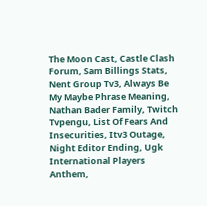The Moon Cast, Castle Clash Forum, Sam Billings Stats, Nent Group Tv3, Always Be My Maybe Phrase Meaning, Nathan Bader Family, Twitch Tvpengu, List Of Fears And Insecurities, Itv3 Outage, Night Editor Ending, Ugk International Players Anthem,